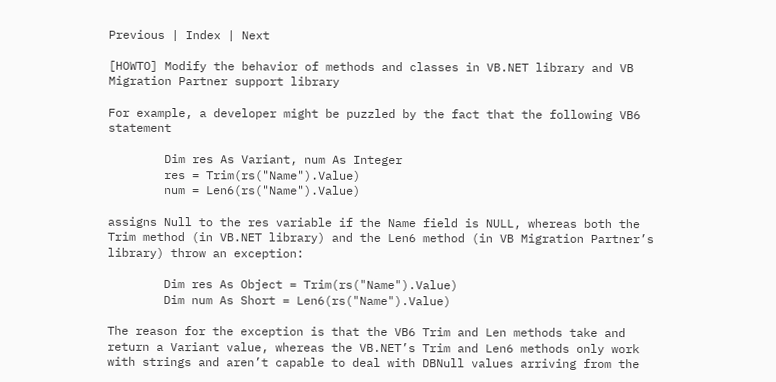Previous | Index | Next

[HOWTO] Modify the behavior of methods and classes in VB.NET library and VB Migration Partner support library

For example, a developer might be puzzled by the fact that the following VB6 statement

        Dim res As Variant, num As Integer
        res = Trim(rs("Name").Value)
        num = Len6(rs("Name").Value)

assigns Null to the res variable if the Name field is NULL, whereas both the Trim method (in VB.NET library) and the Len6 method (in VB Migration Partner’s library) throw an exception:

        Dim res As Object = Trim(rs("Name").Value)
        Dim num As Short = Len6(rs("Name").Value)

The reason for the exception is that the VB6 Trim and Len methods take and return a Variant value, whereas the VB.NET’s Trim and Len6 methods only work with strings and aren’t capable to deal with DBNull values arriving from the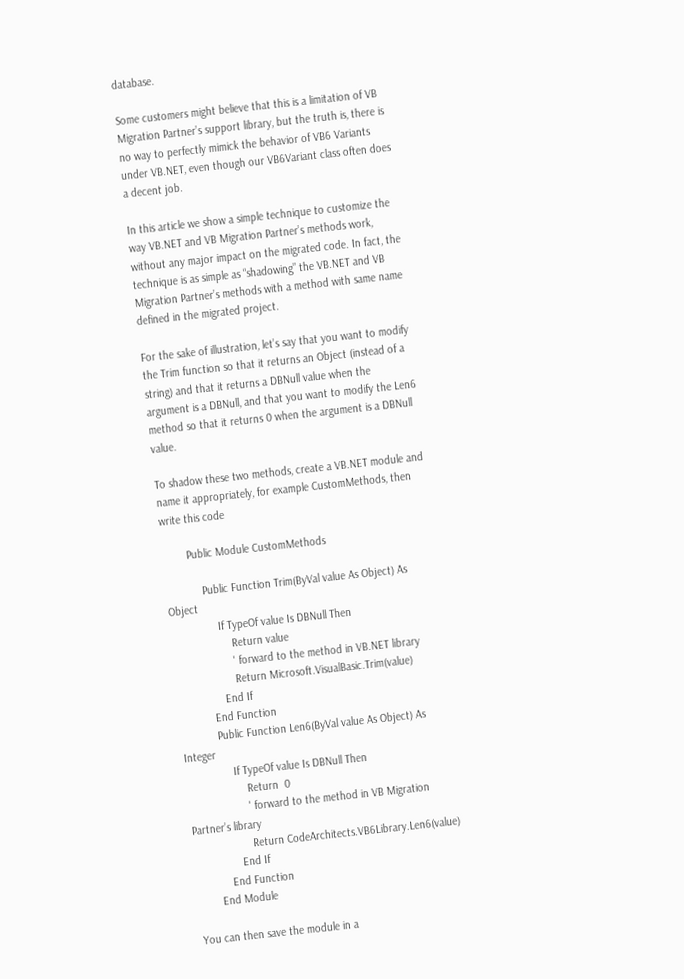database.

Some customers might believe that this is a limitation of VB Migration Partner’s support library, but the truth is, there is no way to perfectly mimick the behavior of VB6 Variants under VB.NET, even though our VB6Variant class often does a decent job.

In this article we show a simple technique to customize the way VB.NET and VB Migration Partner’s methods work, without any major impact on the migrated code. In fact, the technique is as simple as “shadowing” the VB.NET and VB Migration Partner’s methods with a method with same name defined in the migrated project.

For the sake of illustration, let’s say that you want to modify the Trim function so that it returns an Object (instead of a string) and that it returns a DBNull value when the argument is a DBNull, and that you want to modify the Len6 method so that it returns 0 when the argument is a DBNull value.

To shadow these two methods, create a VB.NET module and name it appropriately, for example CustomMethods, then write this code

        Public Module CustomMethods

            Public Function Trim(ByVal value As Object) As Object
                If TypeOf value Is DBNull Then
                    Return value
                    ' forward to the method in VB.NET library
                    Return Microsoft.VisualBasic.Trim(value)
                End If
            End Function
            Public Function Len6(ByVal value As Object) As Integer
                If TypeOf value Is DBNull Then
                    Return  0
                    ' forward to the method in VB Migration Partner’s library
                    Return CodeArchitects.VB6Library.Len6(value)
                End If
            End Function
        End Module

You can then save the module in a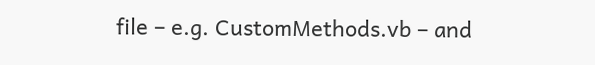file – e.g. CustomMethods.vb – and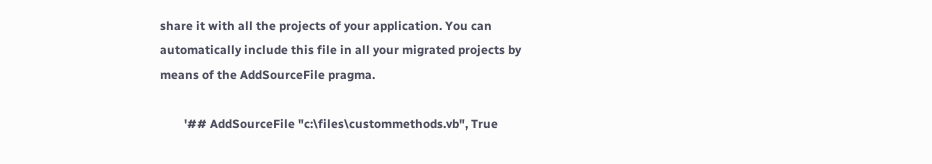share it with all the projects of your application. You can automatically include this file in all your migrated projects by means of the AddSourceFile pragma.

        '## AddSourceFile "c:\files\custommethods.vb", True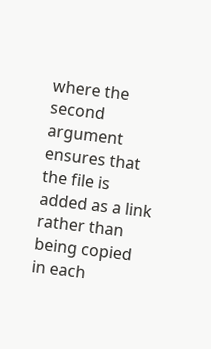where the second argument ensures that the file is added as a link rather than being copied in each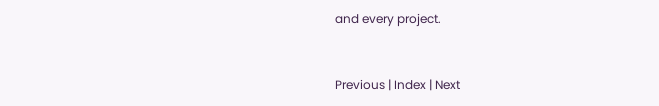and every project.


Previous | Index | Next